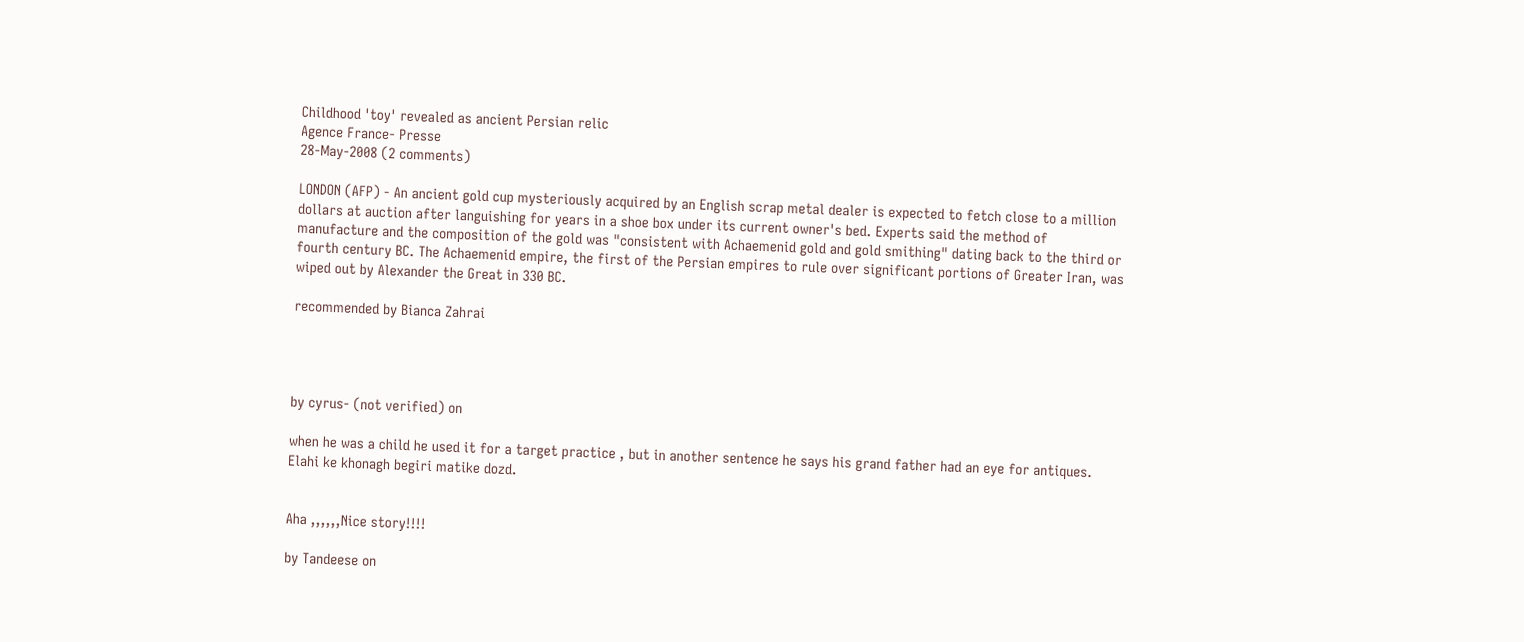Childhood 'toy' revealed as ancient Persian relic
Agence France- Presse
28-May-2008 (2 comments)

LONDON (AFP) - An ancient gold cup mysteriously acquired by an English scrap metal dealer is expected to fetch close to a million dollars at auction after languishing for years in a shoe box under its current owner's bed. Experts said the method of manufacture and the composition of the gold was "consistent with Achaemenid gold and gold smithing" dating back to the third or fourth century BC. The Achaemenid empire, the first of the Persian empires to rule over significant portions of Greater Iran, was wiped out by Alexander the Great in 330 BC.

recommended by Bianca Zahrai




by cyrus- (not verified) on

when he was a child he used it for a target practice , but in another sentence he says his grand father had an eye for antiques.
Elahi ke khonagh begiri matike dozd.


Aha ,,,,,,Nice story!!!!

by Tandeese on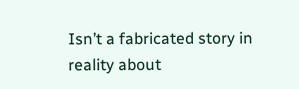Isn’t a fabricated story in reality about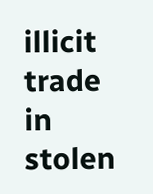illicit trade in stolen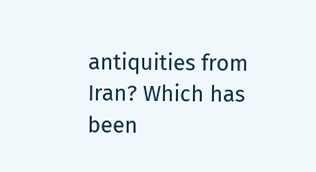antiquities from Iran? Which has been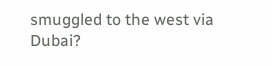smuggled to the west via Dubai?